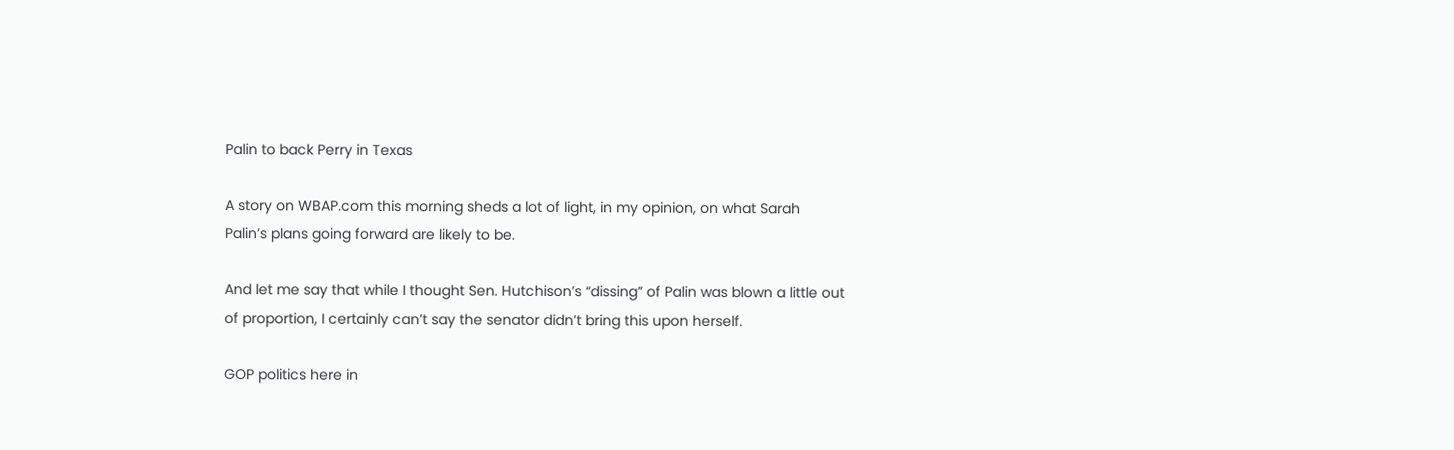Palin to back Perry in Texas

A story on WBAP.com this morning sheds a lot of light, in my opinion, on what Sarah Palin’s plans going forward are likely to be.

And let me say that while I thought Sen. Hutchison’s “dissing” of Palin was blown a little out of proportion, I certainly can’t say the senator didn’t bring this upon herself.

GOP politics here in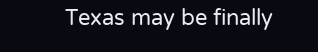Texas may be finally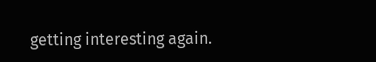getting interesting again.